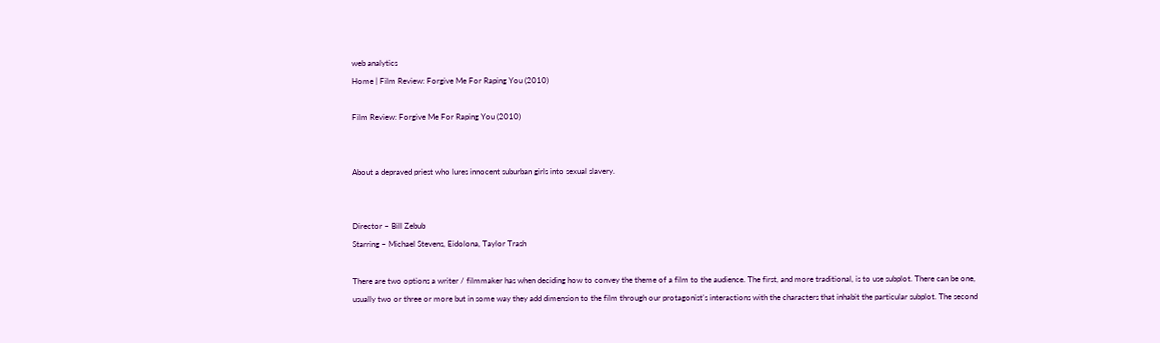web analytics
Home | Film Review: Forgive Me For Raping You (2010)

Film Review: Forgive Me For Raping You (2010)


About a depraved priest who lures innocent suburban girls into sexual slavery.


Director – Bill Zebub
Starring – Michael Stevens, Eidolona, Taylor Trash

There are two options a writer / filmmaker has when deciding how to convey the theme of a film to the audience. The first, and more traditional, is to use subplot. There can be one, usually two or three or more but in some way they add dimension to the film through our protagonist’s interactions with the characters that inhabit the particular subplot. The second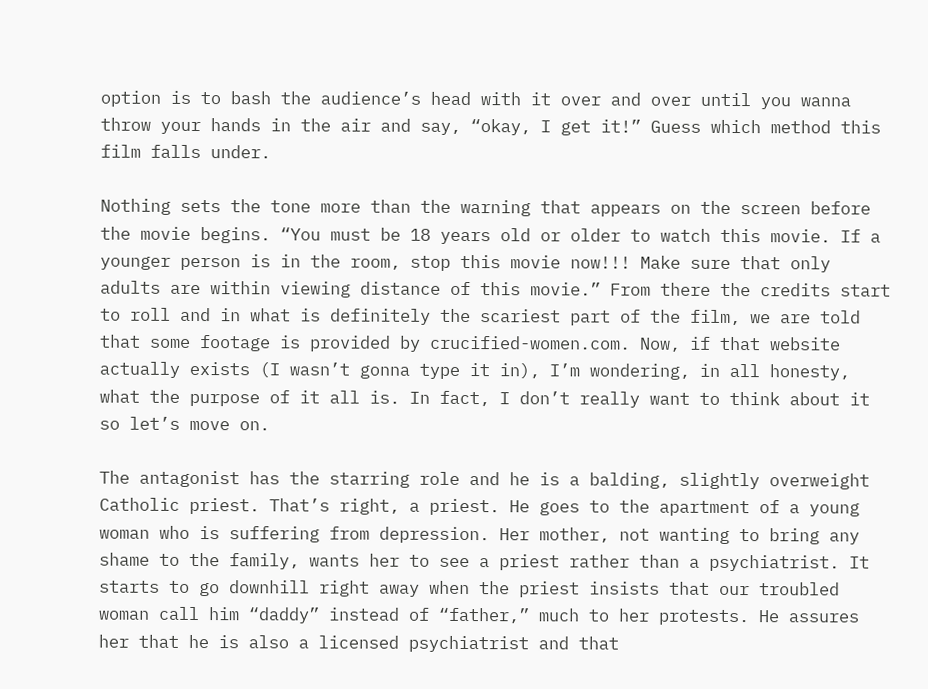option is to bash the audience’s head with it over and over until you wanna throw your hands in the air and say, “okay, I get it!” Guess which method this film falls under.

Nothing sets the tone more than the warning that appears on the screen before the movie begins. “You must be 18 years old or older to watch this movie. If a younger person is in the room, stop this movie now!!! Make sure that only adults are within viewing distance of this movie.” From there the credits start to roll and in what is definitely the scariest part of the film, we are told that some footage is provided by crucified-women.com. Now, if that website actually exists (I wasn’t gonna type it in), I’m wondering, in all honesty, what the purpose of it all is. In fact, I don’t really want to think about it so let’s move on.

The antagonist has the starring role and he is a balding, slightly overweight Catholic priest. That’s right, a priest. He goes to the apartment of a young woman who is suffering from depression. Her mother, not wanting to bring any shame to the family, wants her to see a priest rather than a psychiatrist. It starts to go downhill right away when the priest insists that our troubled woman call him “daddy” instead of “father,” much to her protests. He assures her that he is also a licensed psychiatrist and that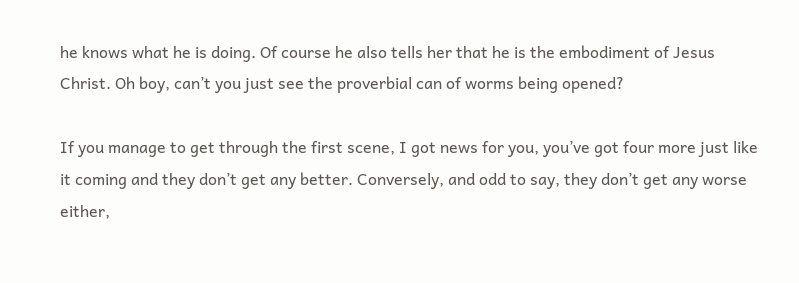he knows what he is doing. Of course he also tells her that he is the embodiment of Jesus Christ. Oh boy, can’t you just see the proverbial can of worms being opened?

If you manage to get through the first scene, I got news for you, you’ve got four more just like it coming and they don’t get any better. Conversely, and odd to say, they don’t get any worse either,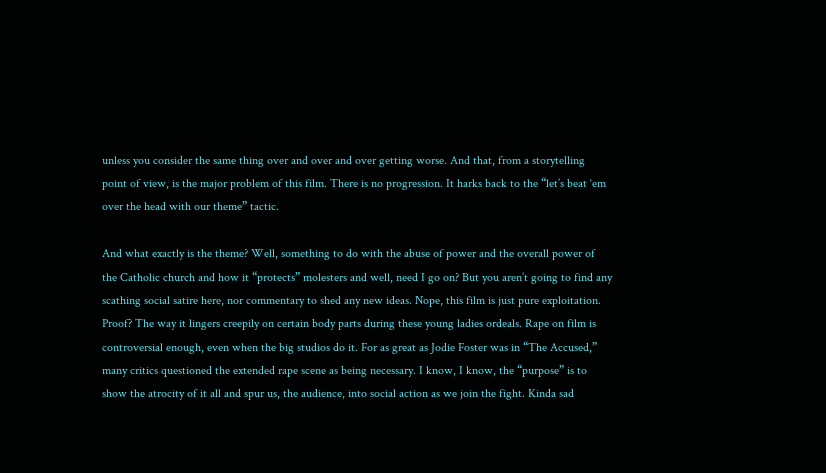unless you consider the same thing over and over and over getting worse. And that, from a storytelling point of view, is the major problem of this film. There is no progression. It harks back to the “let’s beat ‘em over the head with our theme” tactic.

And what exactly is the theme? Well, something to do with the abuse of power and the overall power of the Catholic church and how it “protects” molesters and well, need I go on? But you aren’t going to find any scathing social satire here, nor commentary to shed any new ideas. Nope, this film is just pure exploitation. Proof? The way it lingers creepily on certain body parts during these young ladies ordeals. Rape on film is controversial enough, even when the big studios do it. For as great as Jodie Foster was in “The Accused,” many critics questioned the extended rape scene as being necessary. I know, I know, the “purpose” is to show the atrocity of it all and spur us, the audience, into social action as we join the fight. Kinda sad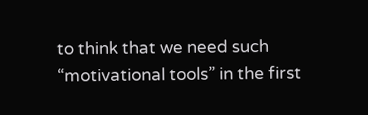to think that we need such “motivational tools” in the first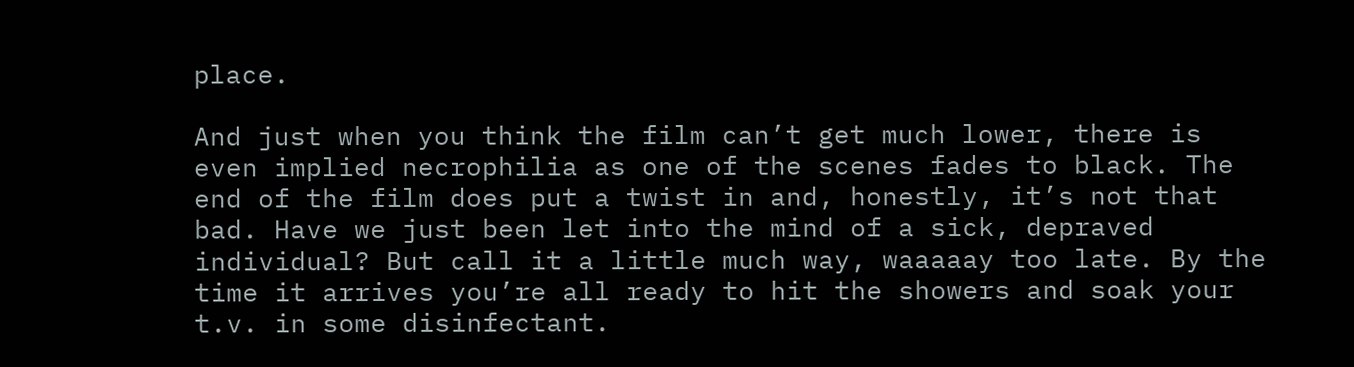place.

And just when you think the film can’t get much lower, there is even implied necrophilia as one of the scenes fades to black. The end of the film does put a twist in and, honestly, it’s not that bad. Have we just been let into the mind of a sick, depraved individual? But call it a little much way, waaaaay too late. By the time it arrives you’re all ready to hit the showers and soak your t.v. in some disinfectant.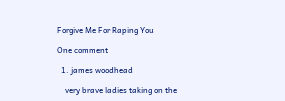Forgive Me For Raping You

One comment

  1. james woodhead

    very brave ladies taking on the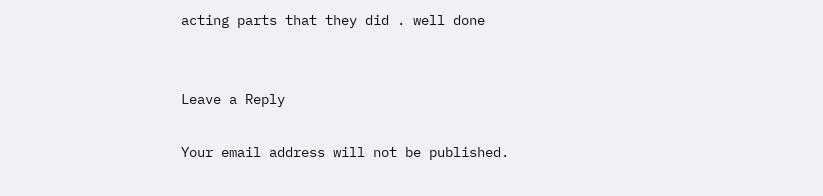acting parts that they did . well done


Leave a Reply

Your email address will not be published.